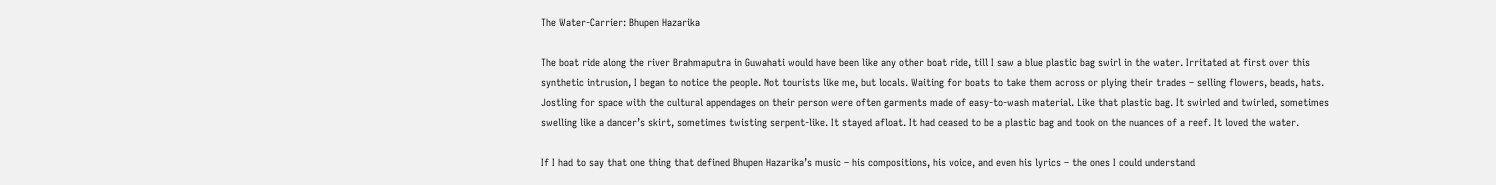The Water-Carrier: Bhupen Hazarika

The boat ride along the river Brahmaputra in Guwahati would have been like any other boat ride, till I saw a blue plastic bag swirl in the water. Irritated at first over this synthetic intrusion, I began to notice the people. Not tourists like me, but locals. Waiting for boats to take them across or plying their trades – selling flowers, beads, hats. Jostling for space with the cultural appendages on their person were often garments made of easy-to-wash material. Like that plastic bag. It swirled and twirled, sometimes swelling like a dancer’s skirt, sometimes twisting serpent-like. It stayed afloat. It had ceased to be a plastic bag and took on the nuances of a reef. It loved the water.

If I had to say that one thing that defined Bhupen Hazarika’s music – his compositions, his voice, and even his lyrics – the ones I could understand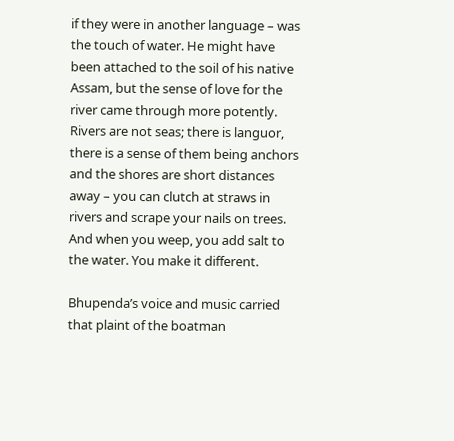if they were in another language – was the touch of water. He might have been attached to the soil of his native Assam, but the sense of love for the river came through more potently. Rivers are not seas; there is languor, there is a sense of them being anchors and the shores are short distances away – you can clutch at straws in rivers and scrape your nails on trees. And when you weep, you add salt to the water. You make it different.

Bhupenda’s voice and music carried that plaint of the boatman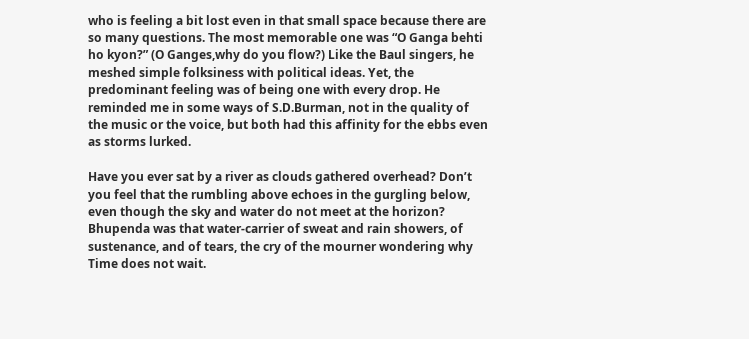who is feeling a bit lost even in that small space because there are so many questions. The most memorable one was “O Ganga behti ho kyon?” (O Ganges,why do you flow?) Like the Baul singers, he meshed simple folksiness with political ideas. Yet, the predominant feeling was of being one with every drop. He reminded me in some ways of S.D.Burman, not in the quality of the music or the voice, but both had this affinity for the ebbs even as storms lurked.

Have you ever sat by a river as clouds gathered overhead? Don’t you feel that the rumbling above echoes in the gurgling below, even though the sky and water do not meet at the horizon? Bhupenda was that water-carrier of sweat and rain showers, of sustenance, and of tears, the cry of the mourner wondering why Time does not wait.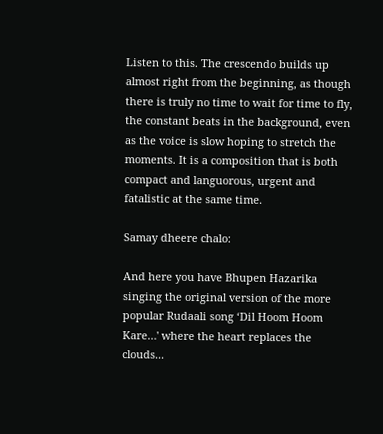Listen to this. The crescendo builds up almost right from the beginning, as though there is truly no time to wait for time to fly, the constant beats in the background, even as the voice is slow hoping to stretch the moments. It is a composition that is both compact and languorous, urgent and fatalistic at the same time.

Samay dheere chalo:

And here you have Bhupen Hazarika singing the original version of the more popular Rudaali song ‘Dil Hoom Hoom Kare…' where the heart replaces the clouds...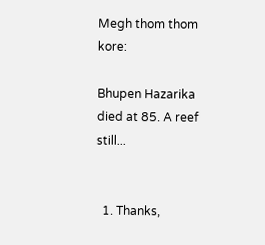Megh thom thom kore:

Bhupen Hazarika died at 85. A reef still...


  1. Thanks,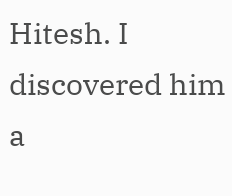Hitesh. I discovered him a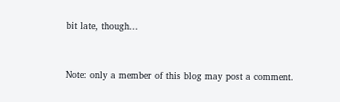bit late, though...


Note: only a member of this blog may post a comment.